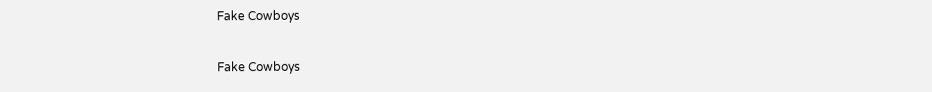Fake Cowboys

Fake Cowboys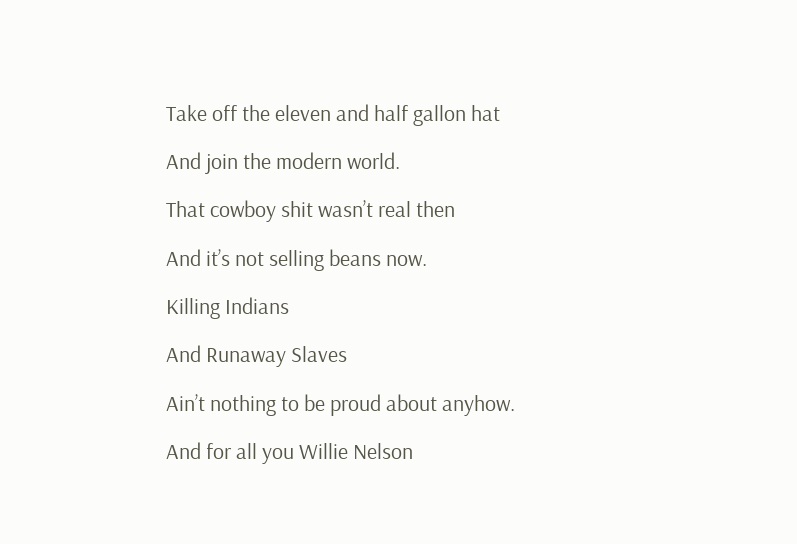Take off the eleven and half gallon hat

And join the modern world.

That cowboy shit wasn’t real then

And it’s not selling beans now.

Killing Indians

And Runaway Slaves

Ain’t nothing to be proud about anyhow.

And for all you Willie Nelson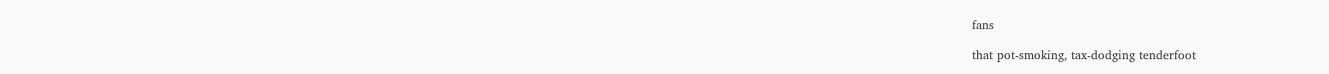fans

that pot-smoking, tax-dodging tenderfoot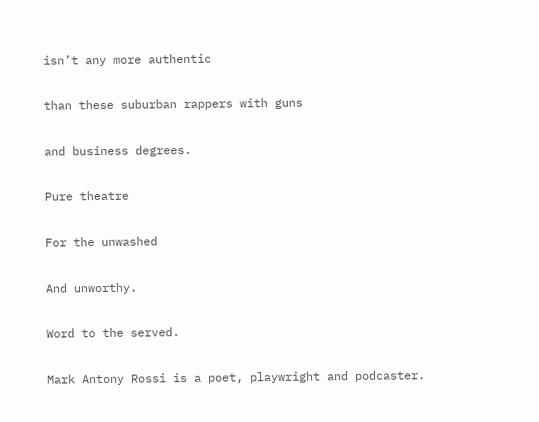isn’t any more authentic

than these suburban rappers with guns

and business degrees.

Pure theatre

For the unwashed

And unworthy.

Word to the served.

Mark Antony Rossi is a poet, playwright and podcaster.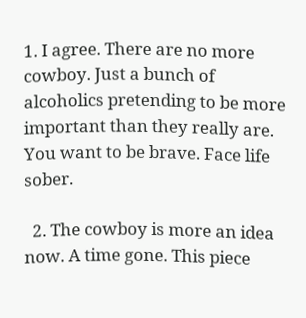1. I agree. There are no more cowboy. Just a bunch of alcoholics pretending to be more important than they really are. You want to be brave. Face life sober.

  2. The cowboy is more an idea now. A time gone. This piece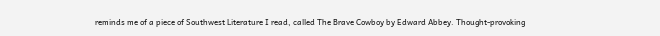reminds me of a piece of Southwest Literature I read, called The Brave Cowboy by Edward Abbey. Thought-provoking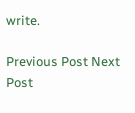write.

Previous Post Next Post